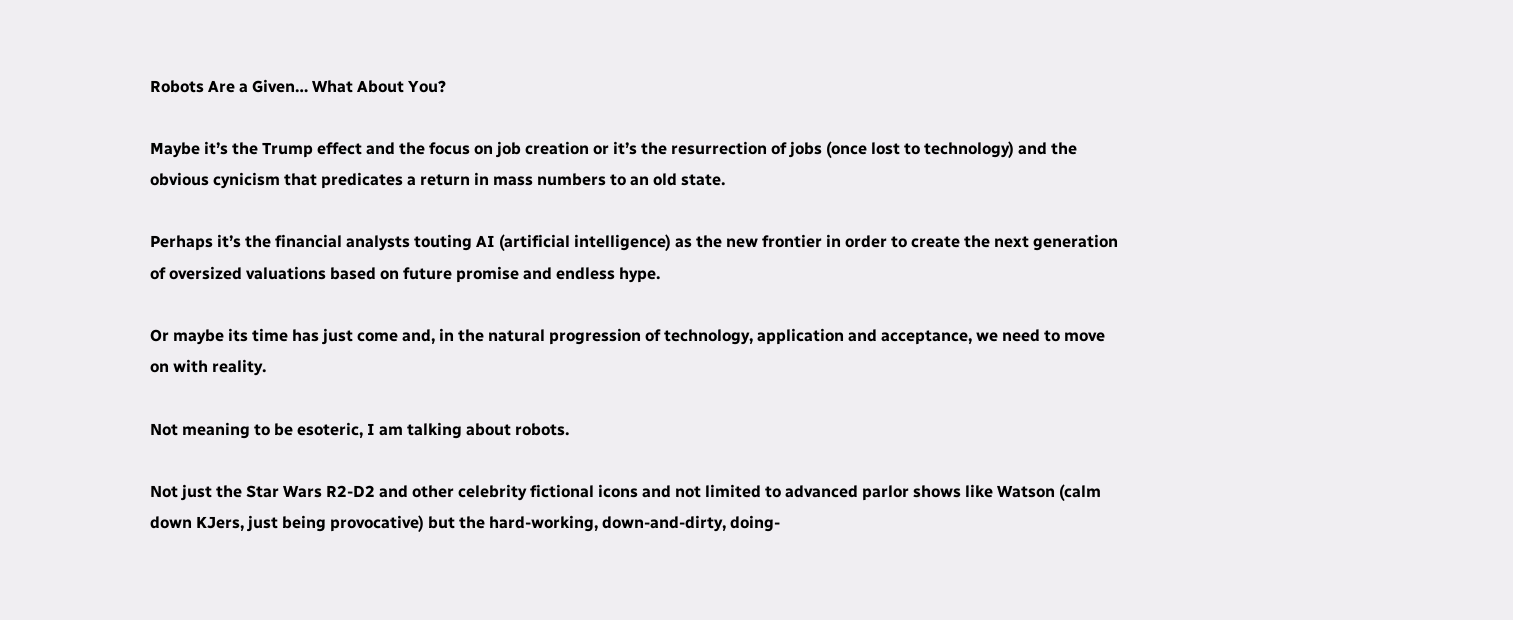Robots Are a Given… What About You?

Maybe it’s the Trump effect and the focus on job creation or it’s the resurrection of jobs (once lost to technology) and the obvious cynicism that predicates a return in mass numbers to an old state.

Perhaps it’s the financial analysts touting AI (artificial intelligence) as the new frontier in order to create the next generation of oversized valuations based on future promise and endless hype.

Or maybe its time has just come and, in the natural progression of technology, application and acceptance, we need to move on with reality.

Not meaning to be esoteric, I am talking about robots.

Not just the Star Wars R2-D2 and other celebrity fictional icons and not limited to advanced parlor shows like Watson (calm down KJers, just being provocative) but the hard-working, down-and-dirty, doing-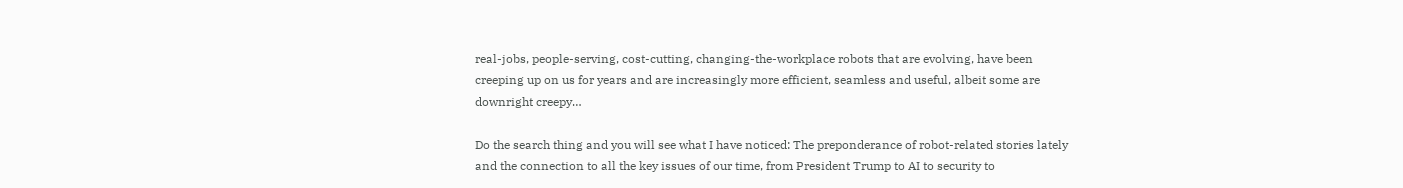real-jobs, people-serving, cost-cutting, changing-the-workplace robots that are evolving, have been creeping up on us for years and are increasingly more efficient, seamless and useful, albeit some are downright creepy…

Do the search thing and you will see what I have noticed: The preponderance of robot-related stories lately and the connection to all the key issues of our time, from President Trump to AI to security to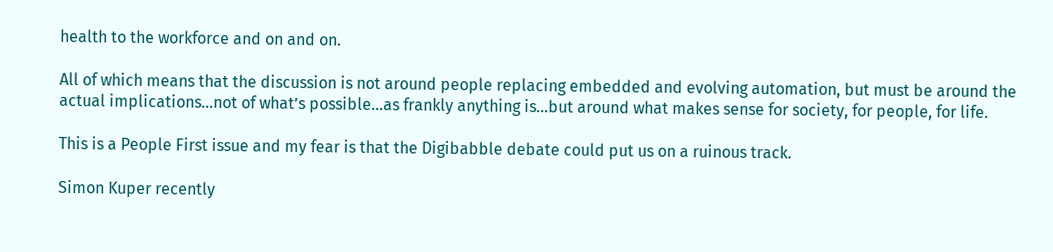health to the workforce and on and on.

All of which means that the discussion is not around people replacing embedded and evolving automation, but must be around the actual implications…not of what’s possible…as frankly anything is…but around what makes sense for society, for people, for life.

This is a People First issue and my fear is that the Digibabble debate could put us on a ruinous track.

Simon Kuper recently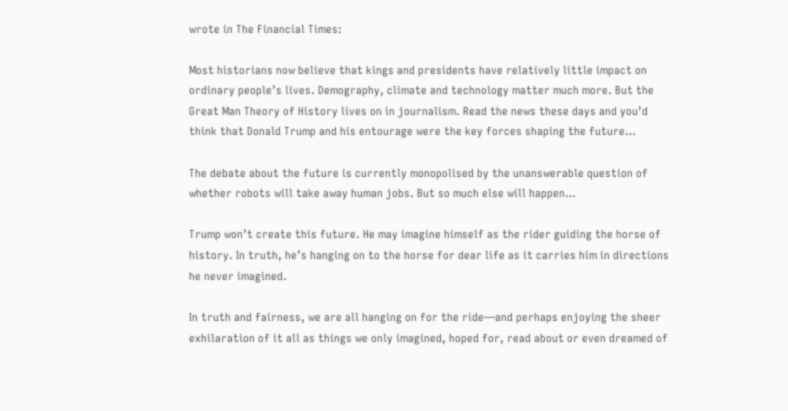wrote in The Financial Times:

Most historians now believe that kings and presidents have relatively little impact on ordinary people’s lives. Demography, climate and technology matter much more. But the Great Man Theory of History lives on in journalism. Read the news these days and you’d think that Donald Trump and his entourage were the key forces shaping the future…

The debate about the future is currently monopolised by the unanswerable question of whether robots will take away human jobs. But so much else will happen…

Trump won’t create this future. He may imagine himself as the rider guiding the horse of history. In truth, he’s hanging on to the horse for dear life as it carries him in directions he never imagined.

In truth and fairness, we are all hanging on for the ride—and perhaps enjoying the sheer exhilaration of it all as things we only imagined, hoped for, read about or even dreamed of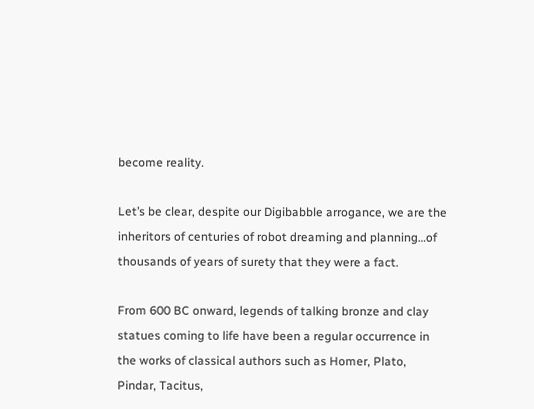become reality.

Let’s be clear, despite our Digibabble arrogance, we are the inheritors of centuries of robot dreaming and planning…of thousands of years of surety that they were a fact.

From 600 BC onward, legends of talking bronze and clay statues coming to life have been a regular occurrence in the works of classical authors such as Homer, Plato, Pindar, Tacitus,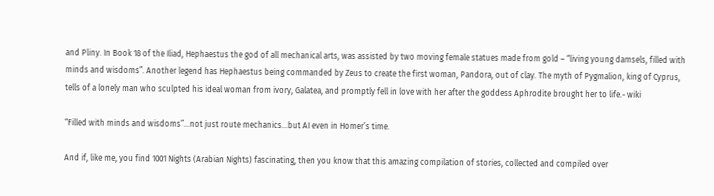and Pliny. In Book 18 of the Iliad, Hephaestus the god of all mechanical arts, was assisted by two moving female statues made from gold – “living young damsels, filled with minds and wisdoms”. Another legend has Hephaestus being commanded by Zeus to create the first woman, Pandora, out of clay. The myth of Pygmalion, king of Cyprus, tells of a lonely man who sculpted his ideal woman from ivory, Galatea, and promptly fell in love with her after the goddess Aphrodite brought her to life.- wiki

“Filled with minds and wisdoms”…not just route mechanics…but AI even in Homer’s time.

And if, like me, you find 1001 Nights (Arabian Nights) fascinating, then you know that this amazing compilation of stories, collected and compiled over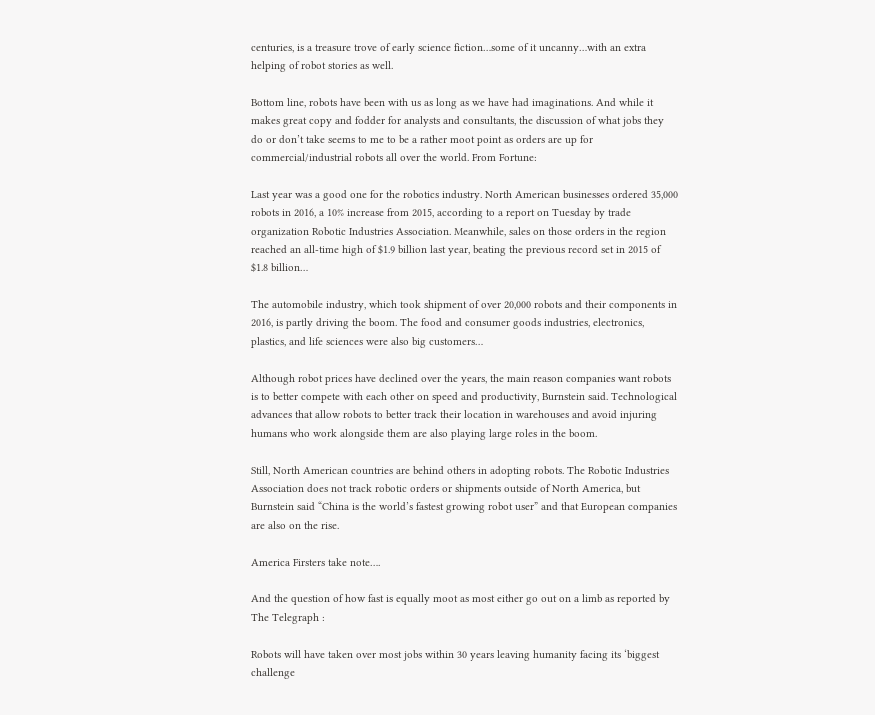centuries, is a treasure trove of early science fiction…some of it uncanny…with an extra helping of robot stories as well.

Bottom line, robots have been with us as long as we have had imaginations. And while it makes great copy and fodder for analysts and consultants, the discussion of what jobs they do or don’t take seems to me to be a rather moot point as orders are up for commercial/industrial robots all over the world. From Fortune:

Last year was a good one for the robotics industry. North American businesses ordered 35,000 robots in 2016, a 10% increase from 2015, according to a report on Tuesday by trade organization Robotic Industries Association. Meanwhile, sales on those orders in the region reached an all-time high of $1.9 billion last year, beating the previous record set in 2015 of $1.8 billion…

The automobile industry, which took shipment of over 20,000 robots and their components in 2016, is partly driving the boom. The food and consumer goods industries, electronics, plastics, and life sciences were also big customers…

Although robot prices have declined over the years, the main reason companies want robots is to better compete with each other on speed and productivity, Burnstein said. Technological advances that allow robots to better track their location in warehouses and avoid injuring humans who work alongside them are also playing large roles in the boom.

Still, North American countries are behind others in adopting robots. The Robotic Industries Association does not track robotic orders or shipments outside of North America, but Burnstein said “China is the world’s fastest growing robot user” and that European companies are also on the rise.

America Firsters take note….

And the question of how fast is equally moot as most either go out on a limb as reported by The Telegraph :

Robots will have taken over most jobs within 30 years leaving humanity facing its ‘biggest challenge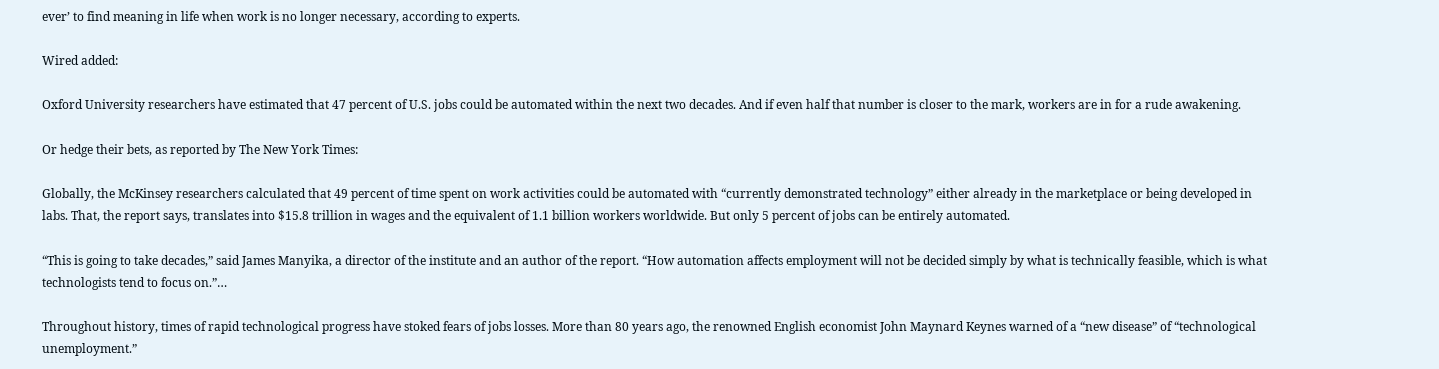ever’ to find meaning in life when work is no longer necessary, according to experts.

Wired added:

Oxford University researchers have estimated that 47 percent of U.S. jobs could be automated within the next two decades. And if even half that number is closer to the mark, workers are in for a rude awakening.

Or hedge their bets, as reported by The New York Times:

Globally, the McKinsey researchers calculated that 49 percent of time spent on work activities could be automated with “currently demonstrated technology” either already in the marketplace or being developed in labs. That, the report says, translates into $15.8 trillion in wages and the equivalent of 1.1 billion workers worldwide. But only 5 percent of jobs can be entirely automated.

“This is going to take decades,” said James Manyika, a director of the institute and an author of the report. “How automation affects employment will not be decided simply by what is technically feasible, which is what technologists tend to focus on.”…

Throughout history, times of rapid technological progress have stoked fears of jobs losses. More than 80 years ago, the renowned English economist John Maynard Keynes warned of a “new disease” of “technological unemployment.”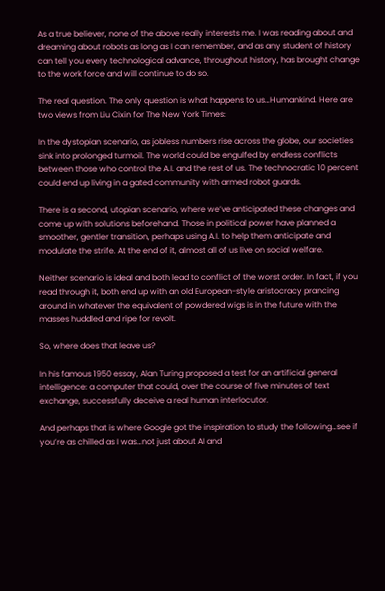As a true believer, none of the above really interests me. I was reading about and dreaming about robots as long as I can remember, and as any student of history can tell you every technological advance, throughout history, has brought change to the work force and will continue to do so.

The real question. The only question is what happens to us…Humankind. Here are two views from Liu Cixin for The New York Times:

In the dystopian scenario, as jobless numbers rise across the globe, our societies sink into prolonged turmoil. The world could be engulfed by endless conflicts between those who control the A.I. and the rest of us. The technocratic 10 percent could end up living in a gated community with armed robot guards.

There is a second, utopian scenario, where we’ve anticipated these changes and come up with solutions beforehand. Those in political power have planned a smoother, gentler transition, perhaps using A.I. to help them anticipate and modulate the strife. At the end of it, almost all of us live on social welfare.

Neither scenario is ideal and both lead to conflict of the worst order. In fact, if you read through it, both end up with an old European-style aristocracy prancing around in whatever the equivalent of powdered wigs is in the future with the masses huddled and ripe for revolt.

So, where does that leave us?

In his famous 1950 essay, Alan Turing proposed a test for an artificial general intelligence: a computer that could, over the course of five minutes of text exchange, successfully deceive a real human interlocutor.

And perhaps that is where Google got the inspiration to study the following…see if you’re as chilled as I was…not just about AI and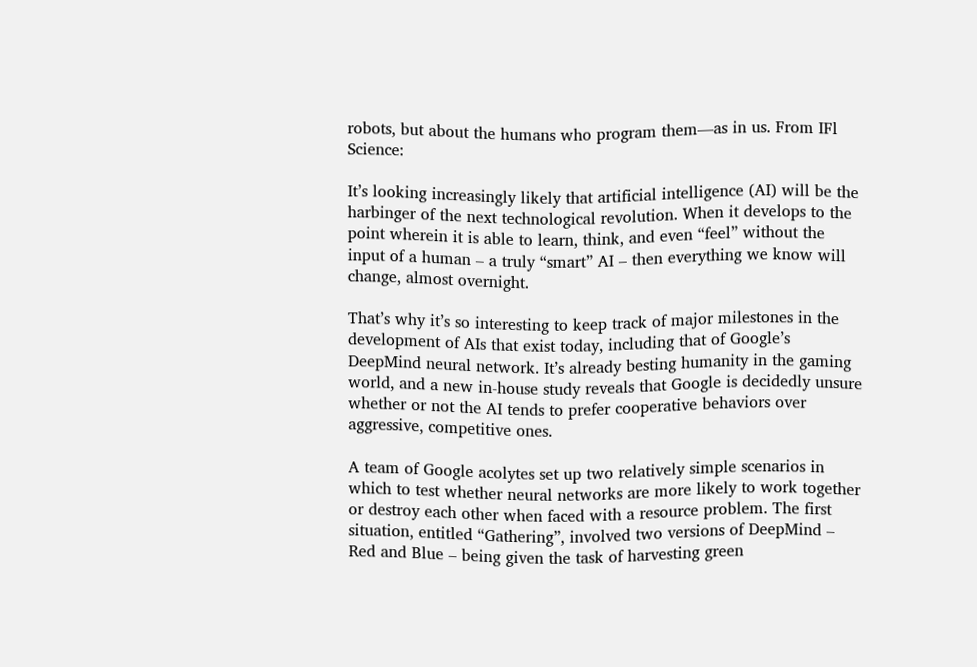robots, but about the humans who program them—as in us. From IFl Science:

It’s looking increasingly likely that artificial intelligence (AI) will be the harbinger of the next technological revolution. When it develops to the point wherein it is able to learn, think, and even “feel” without the input of a human – a truly “smart” AI – then everything we know will change, almost overnight.

That’s why it’s so interesting to keep track of major milestones in the development of AIs that exist today, including that of Google’s DeepMind neural network. It’s already besting humanity in the gaming world, and a new in-house study reveals that Google is decidedly unsure whether or not the AI tends to prefer cooperative behaviors over aggressive, competitive ones.

A team of Google acolytes set up two relatively simple scenarios in which to test whether neural networks are more likely to work together or destroy each other when faced with a resource problem. The first situation, entitled “Gathering”, involved two versions of DeepMind – Red and Blue – being given the task of harvesting green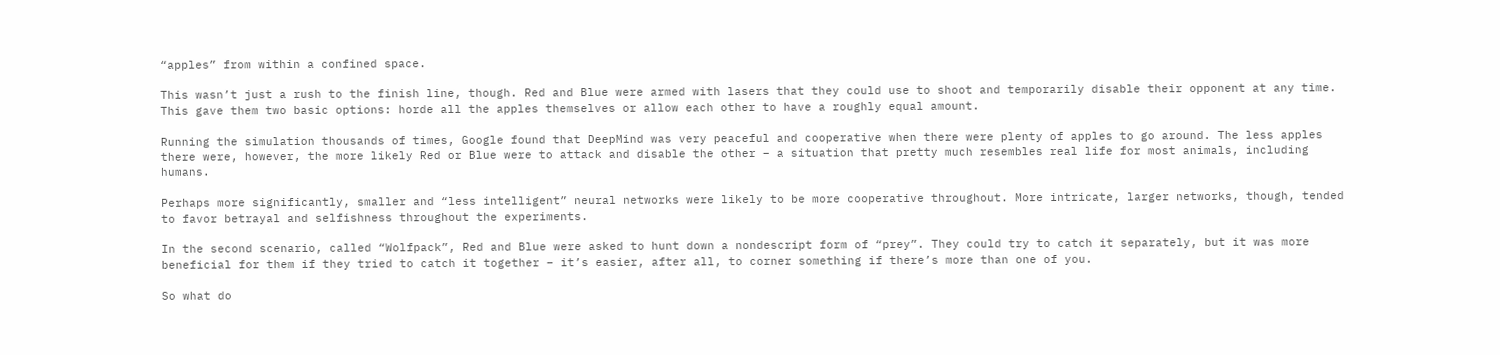“apples” from within a confined space.

This wasn’t just a rush to the finish line, though. Red and Blue were armed with lasers that they could use to shoot and temporarily disable their opponent at any time. This gave them two basic options: horde all the apples themselves or allow each other to have a roughly equal amount.

Running the simulation thousands of times, Google found that DeepMind was very peaceful and cooperative when there were plenty of apples to go around. The less apples there were, however, the more likely Red or Blue were to attack and disable the other – a situation that pretty much resembles real life for most animals, including humans.

Perhaps more significantly, smaller and “less intelligent” neural networks were likely to be more cooperative throughout. More intricate, larger networks, though, tended to favor betrayal and selfishness throughout the experiments.

In the second scenario, called “Wolfpack”, Red and Blue were asked to hunt down a nondescript form of “prey”. They could try to catch it separately, but it was more beneficial for them if they tried to catch it together – it’s easier, after all, to corner something if there’s more than one of you.

So what do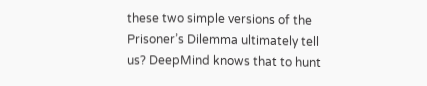these two simple versions of the Prisoner’s Dilemma ultimately tell us? DeepMind knows that to hunt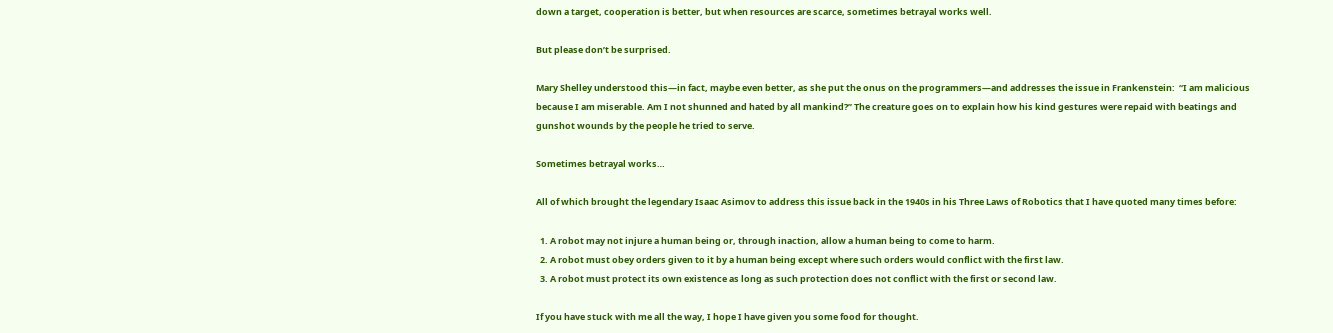down a target, cooperation is better, but when resources are scarce, sometimes betrayal works well.

But please don’t be surprised.

Mary Shelley understood this—in fact, maybe even better, as she put the onus on the programmers—and addresses the issue in Frankenstein:  “I am malicious because I am miserable. Am I not shunned and hated by all mankind?” The creature goes on to explain how his kind gestures were repaid with beatings and gunshot wounds by the people he tried to serve.

Sometimes betrayal works…

All of which brought the legendary Isaac Asimov to address this issue back in the 1940s in his Three Laws of Robotics that I have quoted many times before:

  1. A robot may not injure a human being or, through inaction, allow a human being to come to harm.
  2. A robot must obey orders given to it by a human being except where such orders would conflict with the first law.
  3. A robot must protect its own existence as long as such protection does not conflict with the first or second law.

If you have stuck with me all the way, I hope I have given you some food for thought.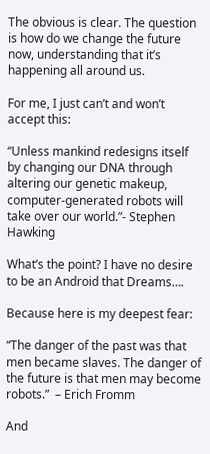The obvious is clear. The question is how do we change the future now, understanding that it’s happening all around us.

For me, I just can’t and won’t accept this:

“Unless mankind redesigns itself by changing our DNA through altering our genetic makeup, computer-generated robots will take over our world.”- Stephen Hawking

What’s the point? I have no desire to be an Android that Dreams….

Because here is my deepest fear:

“The danger of the past was that men became slaves. The danger of the future is that men may become robots.”  – Erich Fromm

And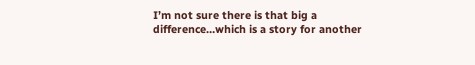I’m not sure there is that big a difference…which is a story for another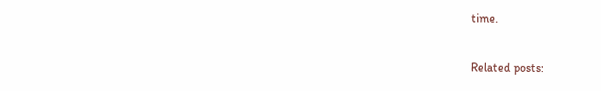time.

Related posts: